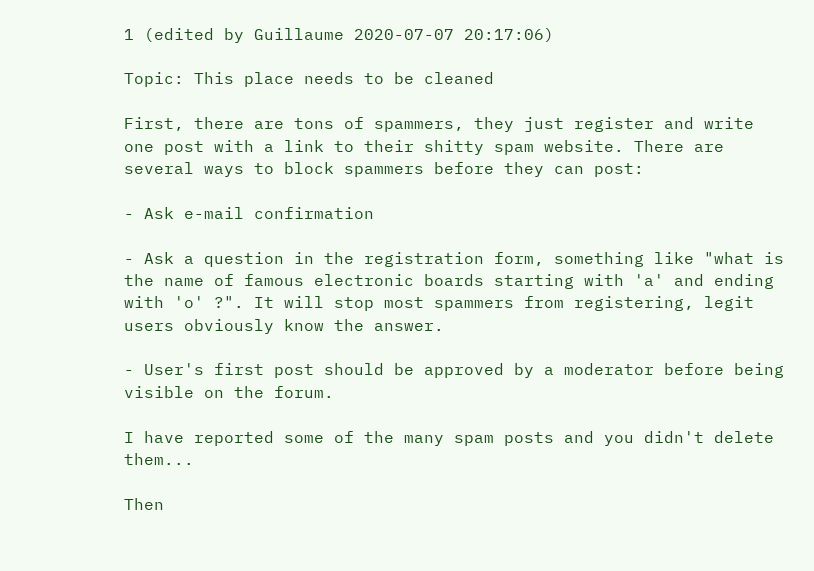1 (edited by Guillaume 2020-07-07 20:17:06)

Topic: This place needs to be cleaned

First, there are tons of spammers, they just register and write one post with a link to their shitty spam website. There are several ways to block spammers before they can post:

- Ask e-mail confirmation

- Ask a question in the registration form, something like "what is the name of famous electronic boards starting with 'a' and ending with 'o' ?". It will stop most spammers from registering, legit users obviously know the answer.

- User's first post should be approved by a moderator before being visible on the forum.

I have reported some of the many spam posts and you didn't delete them...

Then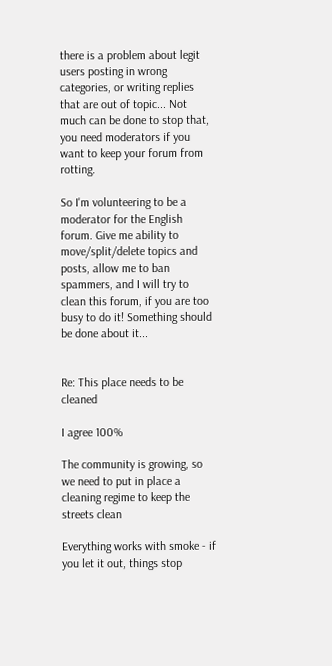there is a problem about legit users posting in wrong categories, or writing replies that are out of topic... Not much can be done to stop that, you need moderators if you want to keep your forum from rotting.

So I'm volunteering to be a moderator for the English forum. Give me ability to move/split/delete topics and posts, allow me to ban spammers, and I will try to clean this forum, if you are too busy to do it! Something should be done about it...


Re: This place needs to be cleaned

I agree 100%

The community is growing, so we need to put in place a cleaning regime to keep the streets clean

Everything works with smoke - if you let it out, things stop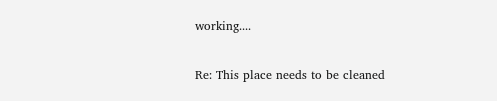working....


Re: This place needs to be cleaned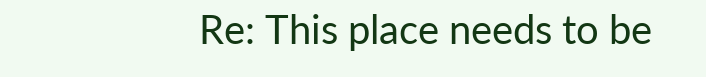Re: This place needs to be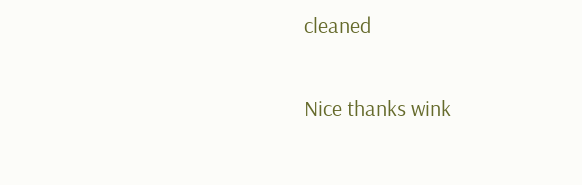cleaned

Nice thanks wink